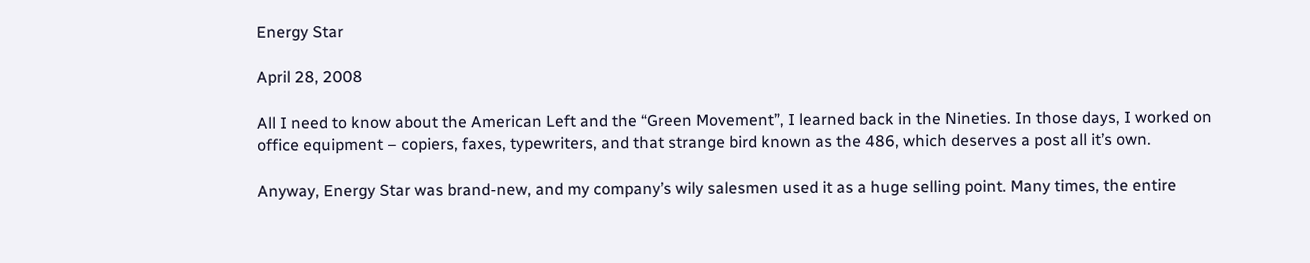Energy Star

April 28, 2008

All I need to know about the American Left and the “Green Movement”, I learned back in the Nineties. In those days, I worked on office equipment – copiers, faxes, typewriters, and that strange bird known as the 486, which deserves a post all it’s own.

Anyway, Energy Star was brand-new, and my company’s wily salesmen used it as a huge selling point. Many times, the entire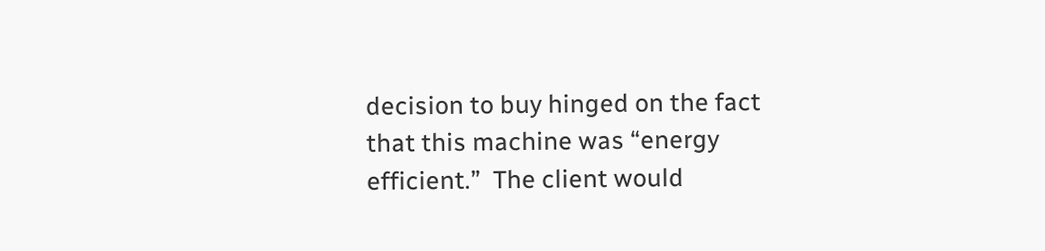decision to buy hinged on the fact that this machine was “energy efficient.”  The client would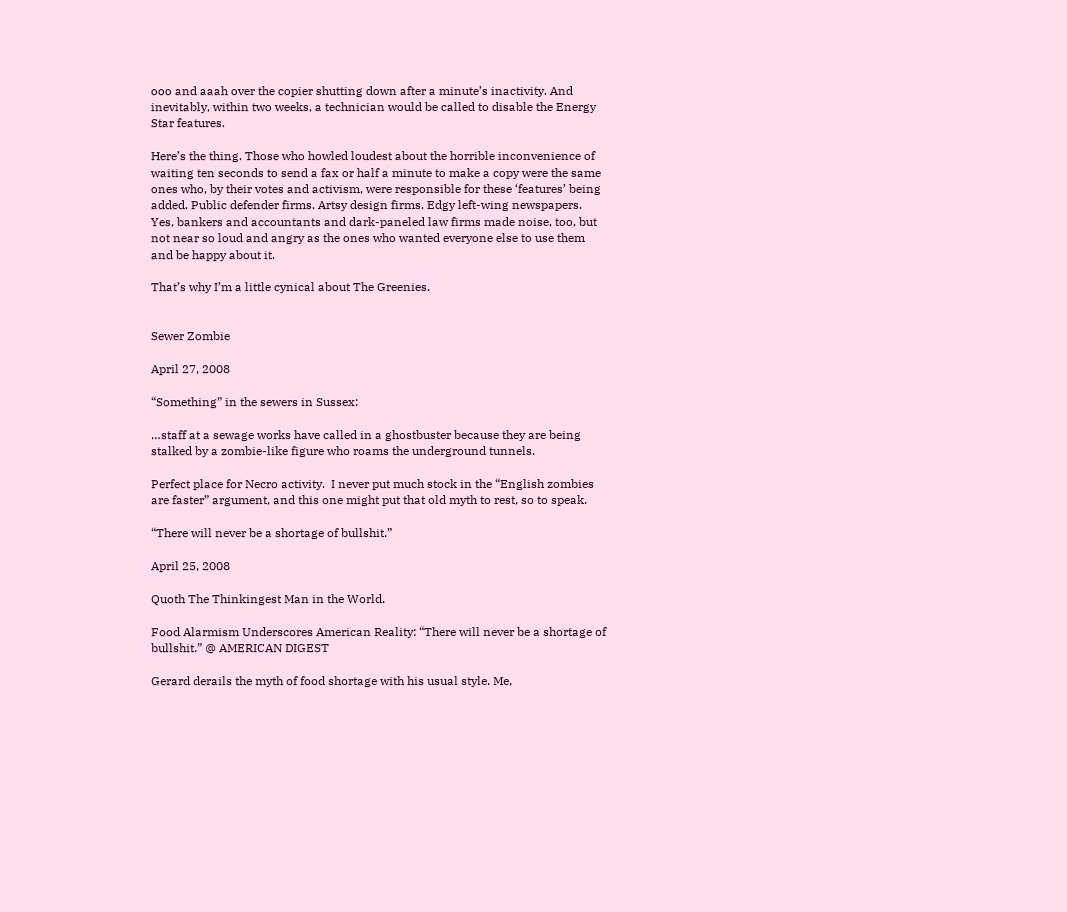ooo and aaah over the copier shutting down after a minute’s inactivity. And inevitably, within two weeks, a technician would be called to disable the Energy Star features.

Here’s the thing. Those who howled loudest about the horrible inconvenience of waiting ten seconds to send a fax or half a minute to make a copy were the same ones who, by their votes and activism, were responsible for these ‘features’ being added. Public defender firms. Artsy design firms. Edgy left-wing newspapers. Yes, bankers and accountants and dark-paneled law firms made noise, too, but not near so loud and angry as the ones who wanted everyone else to use them and be happy about it.

That’s why I’m a little cynical about The Greenies.


Sewer Zombie

April 27, 2008

“Something” in the sewers in Sussex:

…staff at a sewage works have called in a ghostbuster because they are being stalked by a zombie-like figure who roams the underground tunnels.

Perfect place for Necro activity.  I never put much stock in the “English zombies are faster” argument, and this one might put that old myth to rest, so to speak.

“There will never be a shortage of bullshit.”

April 25, 2008

Quoth The Thinkingest Man in the World.

Food Alarmism Underscores American Reality: “There will never be a shortage of bullshit.” @ AMERICAN DIGEST

Gerard derails the myth of food shortage with his usual style. Me,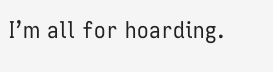I’m all for hoarding.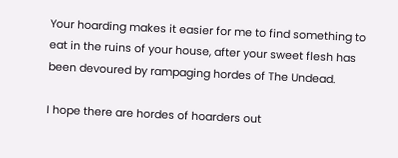Your hoarding makes it easier for me to find something to eat in the ruins of your house, after your sweet flesh has been devoured by rampaging hordes of The Undead.

I hope there are hordes of hoarders out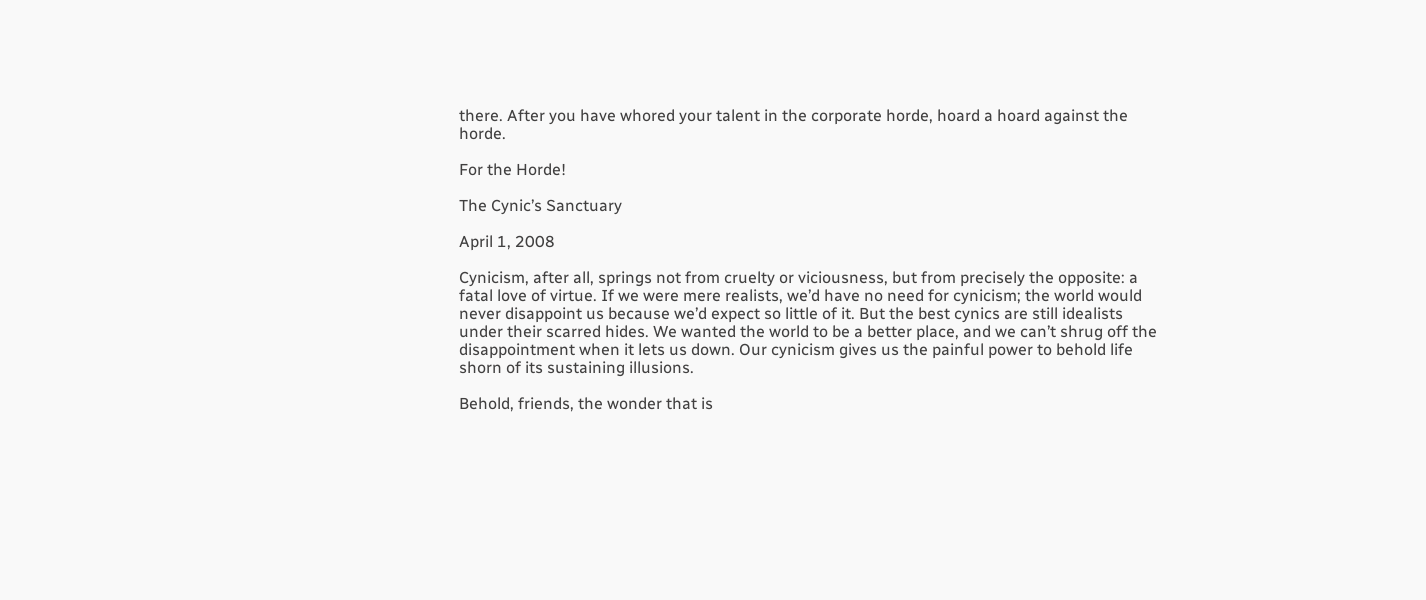there. After you have whored your talent in the corporate horde, hoard a hoard against the horde.

For the Horde!

The Cynic’s Sanctuary

April 1, 2008

Cynicism, after all, springs not from cruelty or viciousness, but from precisely the opposite: a fatal love of virtue. If we were mere realists, we’d have no need for cynicism; the world would never disappoint us because we’d expect so little of it. But the best cynics are still idealists under their scarred hides. We wanted the world to be a better place, and we can’t shrug off the disappointment when it lets us down. Our cynicism gives us the painful power to behold life shorn of its sustaining illusions.

Behold, friends, the wonder that is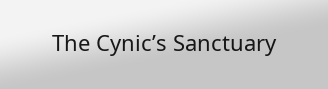The Cynic’s Sanctuary